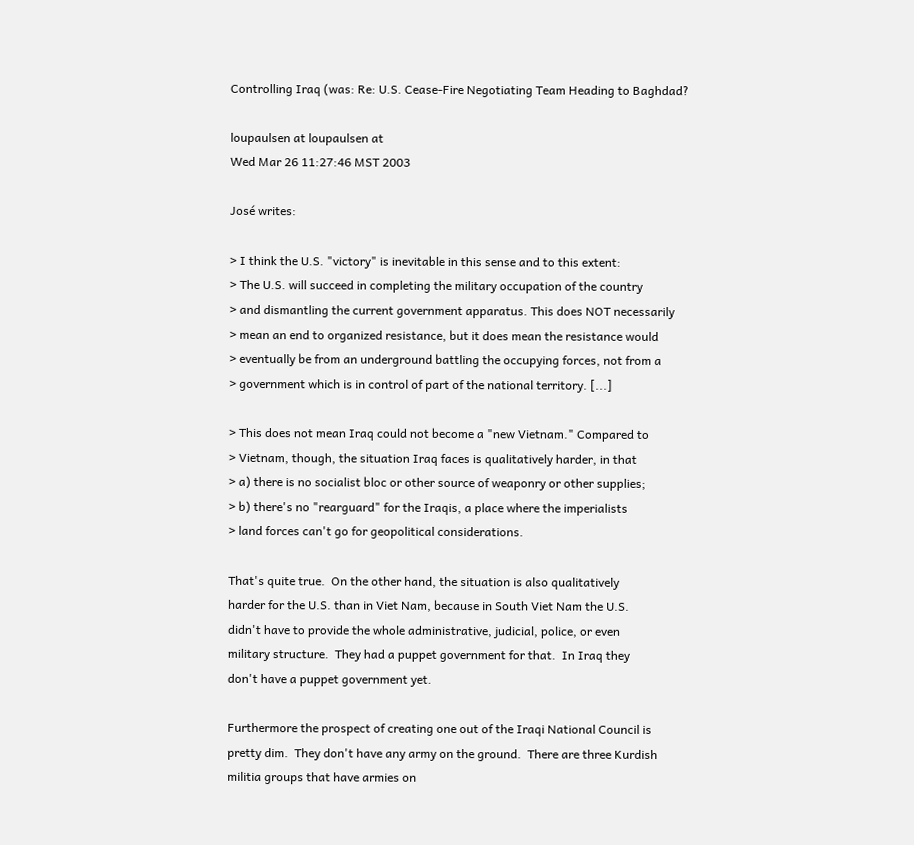Controlling Iraq (was: Re: U.S. Cease-Fire Negotiating Team Heading to Baghdad?

loupaulsen at loupaulsen at
Wed Mar 26 11:27:46 MST 2003

José writes:

> I think the U.S. "victory" is inevitable in this sense and to this extent:
> The U.S. will succeed in completing the military occupation of the country
> and dismantling the current government apparatus. This does NOT necessarily
> mean an end to organized resistance, but it does mean the resistance would
> eventually be from an underground battling the occupying forces, not from a
> government which is in control of part of the national territory. [...]

> This does not mean Iraq could not become a "new Vietnam." Compared to
> Vietnam, though, the situation Iraq faces is qualitatively harder, in that
> a) there is no socialist bloc or other source of weaponry or other supplies;
> b) there's no "rearguard" for the Iraqis, a place where the imperialists
> land forces can't go for geopolitical considerations.

That's quite true.  On the other hand, the situation is also qualitatively
harder for the U.S. than in Viet Nam, because in South Viet Nam the U.S.
didn't have to provide the whole administrative, judicial, police, or even
military structure.  They had a puppet government for that.  In Iraq they
don't have a puppet government yet.

Furthermore the prospect of creating one out of the Iraqi National Council is
pretty dim.  They don't have any army on the ground.  There are three Kurdish
militia groups that have armies on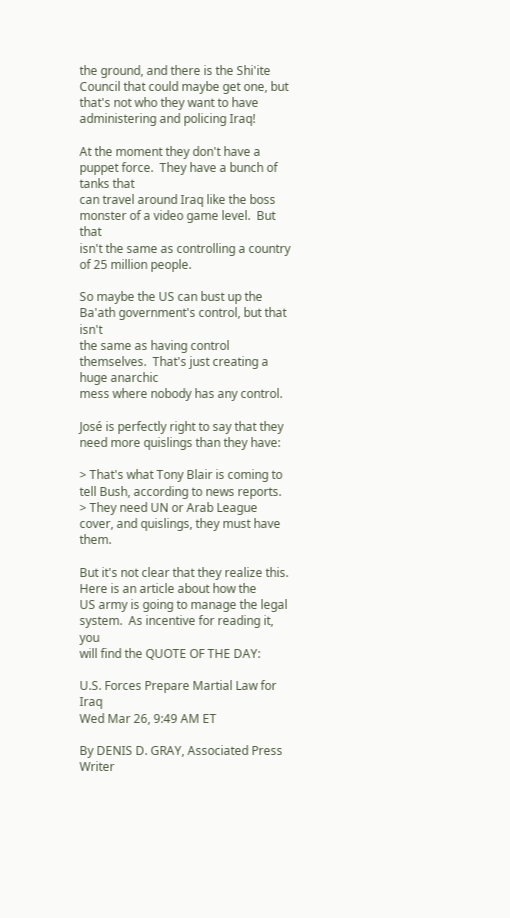the ground, and there is the Shi'ite
Council that could maybe get one, but that's not who they want to have
administering and policing Iraq!

At the moment they don't have a puppet force.  They have a bunch of tanks that
can travel around Iraq like the boss monster of a video game level.  But that
isn't the same as controlling a country of 25 million people.

So maybe the US can bust up the Ba'ath government's control, but that isn't
the same as having control themselves.  That's just creating a huge anarchic
mess where nobody has any control.

José is perfectly right to say that they need more quislings than they have:

> That's what Tony Blair is coming to tell Bush, according to news reports.
> They need UN or Arab League cover, and quislings, they must have them.

But it's not clear that they realize this.  Here is an article about how the
US army is going to manage the legal system.  As incentive for reading it, you
will find the QUOTE OF THE DAY:

U.S. Forces Prepare Martial Law for Iraq
Wed Mar 26, 9:49 AM ET

By DENIS D. GRAY, Associated Press Writer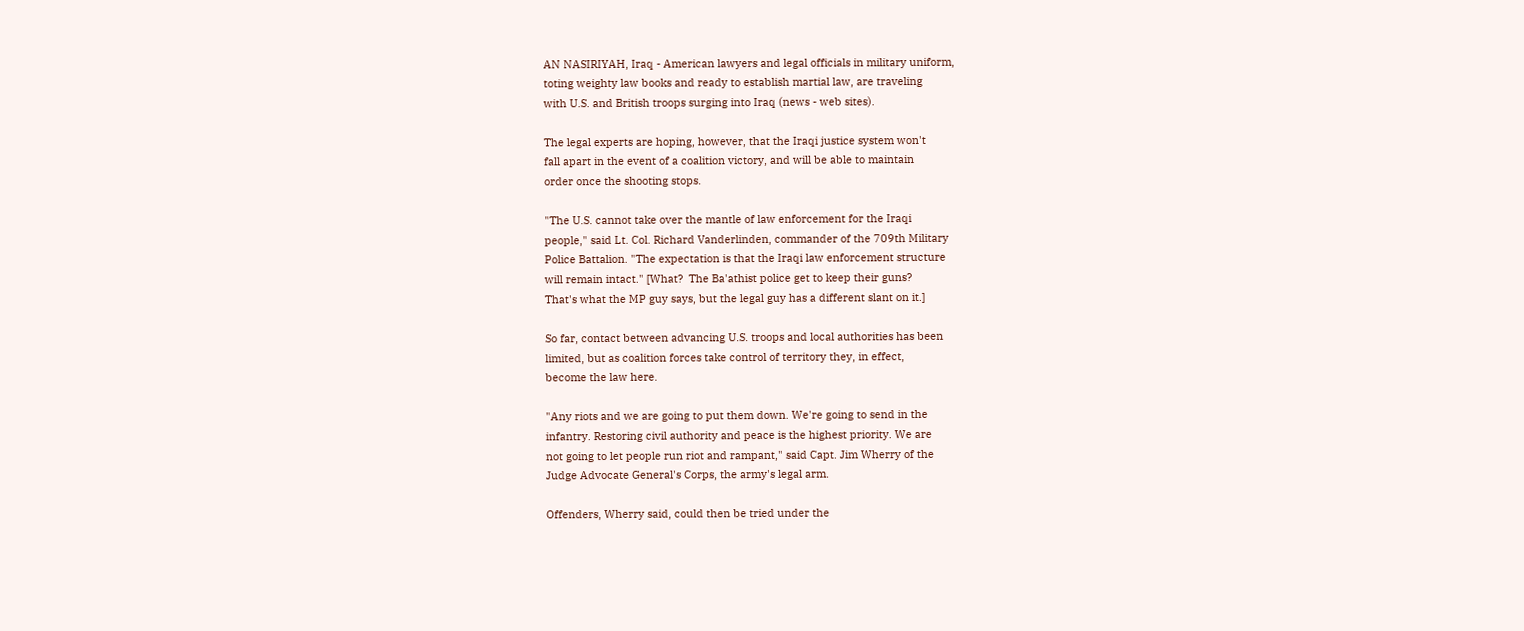AN NASIRIYAH, Iraq - American lawyers and legal officials in military uniform,
toting weighty law books and ready to establish martial law, are traveling
with U.S. and British troops surging into Iraq (news - web sites).

The legal experts are hoping, however, that the Iraqi justice system won't
fall apart in the event of a coalition victory, and will be able to maintain
order once the shooting stops.

"The U.S. cannot take over the mantle of law enforcement for the Iraqi
people," said Lt. Col. Richard Vanderlinden, commander of the 709th Military
Police Battalion. "The expectation is that the Iraqi law enforcement structure
will remain intact." [What?  The Ba'athist police get to keep their guns?
That's what the MP guy says, but the legal guy has a different slant on it.]

So far, contact between advancing U.S. troops and local authorities has been
limited, but as coalition forces take control of territory they, in effect,
become the law here.

"Any riots and we are going to put them down. We're going to send in the
infantry. Restoring civil authority and peace is the highest priority. We are
not going to let people run riot and rampant," said Capt. Jim Wherry of the
Judge Advocate General's Corps, the army's legal arm.

Offenders, Wherry said, could then be tried under the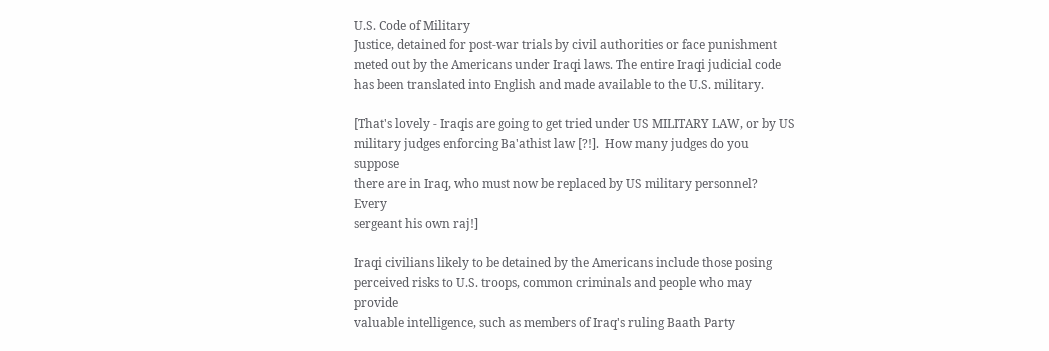U.S. Code of Military
Justice, detained for post-war trials by civil authorities or face punishment
meted out by the Americans under Iraqi laws. The entire Iraqi judicial code
has been translated into English and made available to the U.S. military.

[That's lovely - Iraqis are going to get tried under US MILITARY LAW, or by US
military judges enforcing Ba'athist law [?!].  How many judges do you suppose
there are in Iraq, who must now be replaced by US military personnel?  Every
sergeant his own raj!]

Iraqi civilians likely to be detained by the Americans include those posing
perceived risks to U.S. troops, common criminals and people who may provide
valuable intelligence, such as members of Iraq's ruling Baath Party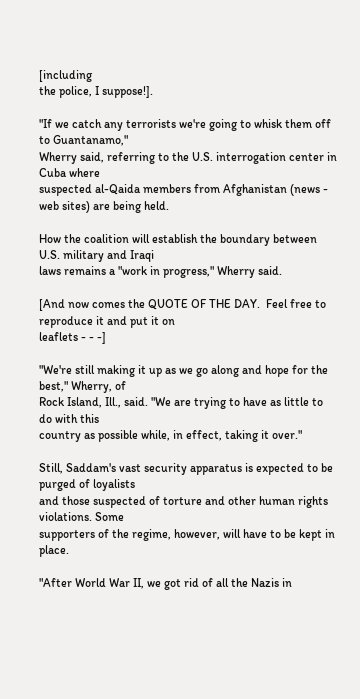[including
the police, I suppose!].

"If we catch any terrorists we're going to whisk them off to Guantanamo,"
Wherry said, referring to the U.S. interrogation center in Cuba where
suspected al-Qaida members from Afghanistan (news - web sites) are being held.

How the coalition will establish the boundary between U.S. military and Iraqi
laws remains a "work in progress," Wherry said.

[And now comes the QUOTE OF THE DAY.  Feel free to reproduce it and put it on
leaflets - - -]

"We're still making it up as we go along and hope for the best," Wherry, of
Rock Island, Ill., said. "We are trying to have as little to do with this
country as possible while, in effect, taking it over."

Still, Saddam's vast security apparatus is expected to be purged of loyalists
and those suspected of torture and other human rights violations. Some
supporters of the regime, however, will have to be kept in place.

"After World War II, we got rid of all the Nazis in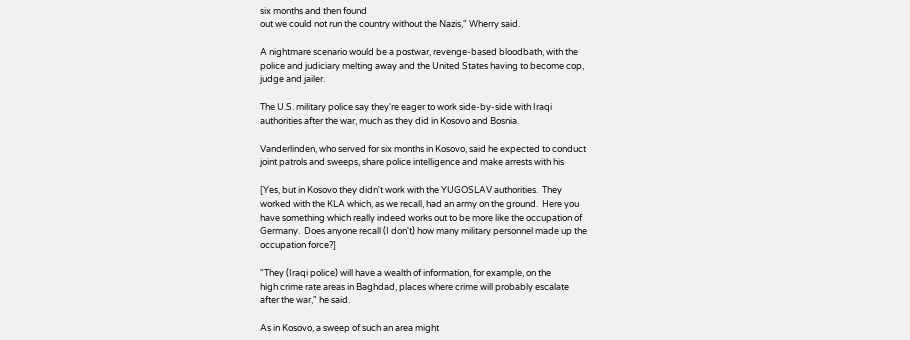six months and then found
out we could not run the country without the Nazis," Wherry said.

A nightmare scenario would be a postwar, revenge-based bloodbath, with the
police and judiciary melting away and the United States having to become cop,
judge and jailer.

The U.S. military police say they're eager to work side-by-side with Iraqi
authorities after the war, much as they did in Kosovo and Bosnia.

Vanderlinden, who served for six months in Kosovo, said he expected to conduct
joint patrols and sweeps, share police intelligence and make arrests with his

[Yes, but in Kosovo they didn't work with the YUGOSLAV authorities.  They
worked with the KLA which, as we recall, had an army on the ground.  Here you
have something which really indeed works out to be more like the occupation of
Germany.  Does anyone recall (I don't) how many military personnel made up the
occupation force?]

"They (Iraqi police) will have a wealth of information, for example, on the
high crime rate areas in Baghdad, places where crime will probably escalate
after the war," he said.

As in Kosovo, a sweep of such an area might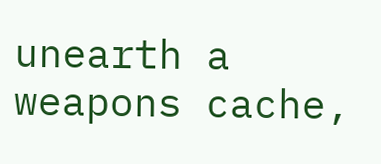unearth a weapons cache,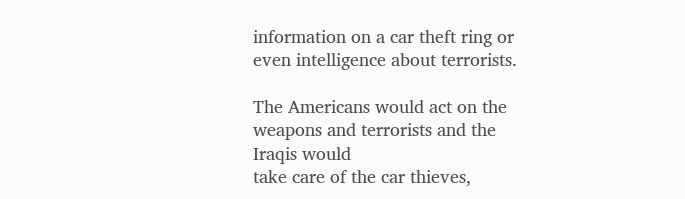information on a car theft ring or even intelligence about terrorists.

The Americans would act on the weapons and terrorists and the Iraqis would
take care of the car thieves,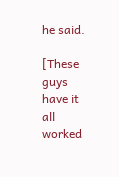he said.

[These guys have it all worked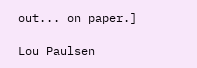out... on paper.]

Lou Paulsen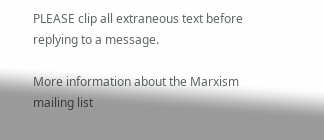PLEASE clip all extraneous text before replying to a message.

More information about the Marxism mailing list